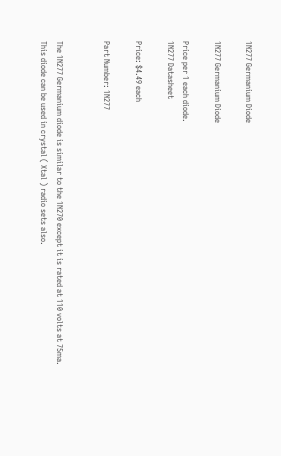1N277 Germanium Diode

1N277 Germanium Diode

Price per 1 each diode.
1N277 Datasheet

Price: $4.49 each

Part Number: 1N277


The 1N277 Germanium diode is similar to the 1N270 except it is rated at 110 volts at 75ma. This diode can be used in crystal ( Xtal ) radio sets also.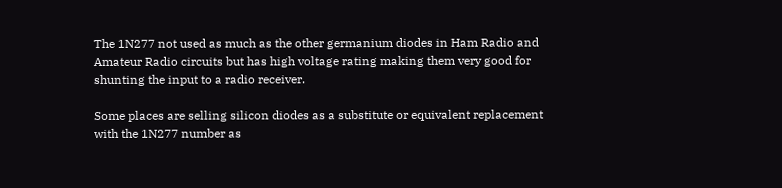The 1N277 not used as much as the other germanium diodes in Ham Radio and Amateur Radio circuits but has high voltage rating making them very good for shunting the input to a radio receiver.

Some places are selling silicon diodes as a substitute or equivalent replacement with the 1N277 number as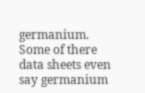germanium. Some of there data sheets even say germanium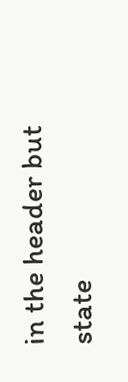in the header but state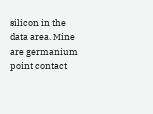silicon in the data area. Mine are germanium point contact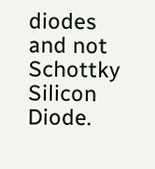diodes and not Schottky Silicon Diode.